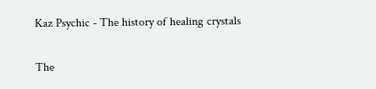Kaz Psychic - The history of healing crystals

The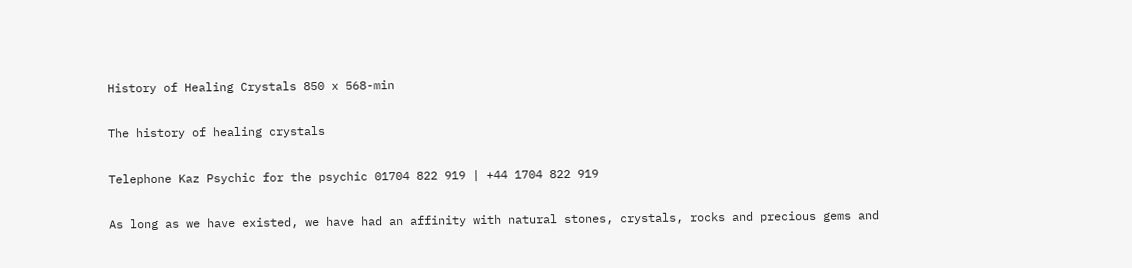History of Healing Crystals 850 x 568-min

The history of healing crystals

Telephone Kaz Psychic for the psychic 01704 822 919 | +44 1704 822 919

As long as we have existed, we have had an affinity with natural stones, crystals, rocks and precious gems and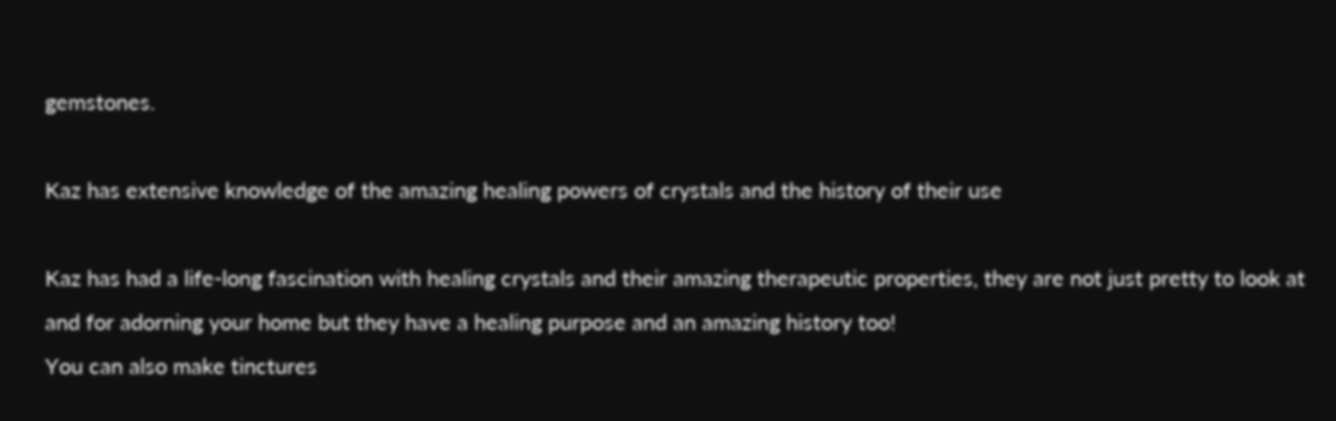gemstones.

Kaz has extensive knowledge of the amazing healing powers of crystals and the history of their use

Kaz has had a life-long fascination with healing crystals and their amazing therapeutic properties, they are not just pretty to look at and for adorning your home but they have a healing purpose and an amazing history too!
You can also make tinctures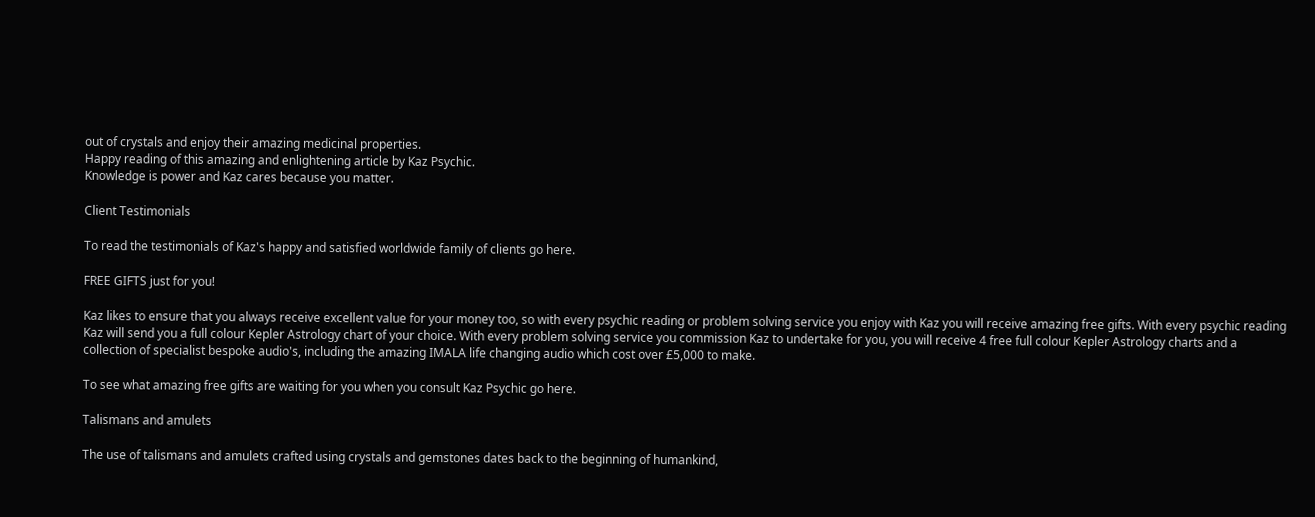out of crystals and enjoy their amazing medicinal properties.
Happy reading of this amazing and enlightening article by Kaz Psychic.
Knowledge is power and Kaz cares because you matter.

Client Testimonials

To read the testimonials of Kaz's happy and satisfied worldwide family of clients go here.

FREE GIFTS just for you!

Kaz likes to ensure that you always receive excellent value for your money too, so with every psychic reading or problem solving service you enjoy with Kaz you will receive amazing free gifts. With every psychic reading Kaz will send you a full colour Kepler Astrology chart of your choice. With every problem solving service you commission Kaz to undertake for you, you will receive 4 free full colour Kepler Astrology charts and a collection of specialist bespoke audio's, including the amazing IMALA life changing audio which cost over £5,000 to make.

To see what amazing free gifts are waiting for you when you consult Kaz Psychic go here.

Talismans and amulets

The use of talismans and amulets crafted using crystals and gemstones dates back to the beginning of humankind,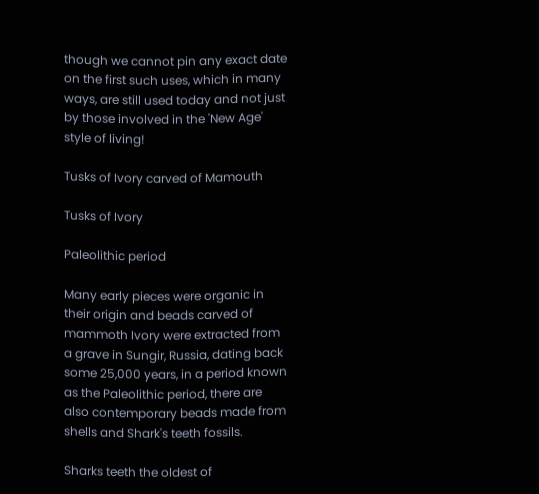though we cannot pin any exact date on the first such uses, which in many ways, are still used today and not just by those involved in the 'New Age' style of living!

Tusks of Ivory carved of Mamouth

Tusks of Ivory

Paleolithic period

Many early pieces were organic in their origin and beads carved of mammoth Ivory were extracted from a grave in Sungir, Russia, dating back some 25,000 years, in a period known as the Paleolithic period, there are also contemporary beads made from shells and Shark's teeth fossils.

Sharks teeth the oldest of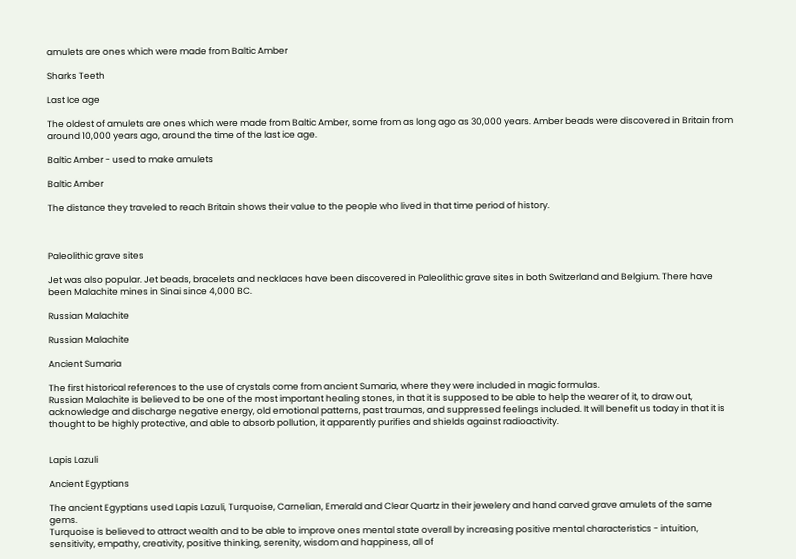amulets are ones which were made from Baltic Amber

Sharks Teeth

Last Ice age

The oldest of amulets are ones which were made from Baltic Amber, some from as long ago as 30,000 years. Amber beads were discovered in Britain from around 10,000 years ago, around the time of the last ice age.

Baltic Amber - used to make amulets

Baltic Amber

The distance they traveled to reach Britain shows their value to the people who lived in that time period of history.



Paleolithic grave sites

Jet was also popular. Jet beads, bracelets and necklaces have been discovered in Paleolithic grave sites in both Switzerland and Belgium. There have been Malachite mines in Sinai since 4,000 BC.

Russian Malachite

Russian Malachite

Ancient Sumaria

The first historical references to the use of crystals come from ancient Sumaria, where they were included in magic formulas.
Russian Malachite is believed to be one of the most important healing stones, in that it is supposed to be able to help the wearer of it, to draw out, acknowledge and discharge negative energy, old emotional patterns, past traumas, and suppressed feelings included. It will benefit us today in that it is thought to be highly protective, and able to absorb pollution, it apparently purifies and shields against radioactivity.


Lapis Lazuli

Ancient Egyptians

The ancient Egyptians used Lapis Lazuli, Turquoise, Carnelian, Emerald and Clear Quartz in their jewelery and hand carved grave amulets of the same gems.
Turquoise is believed to attract wealth and to be able to improve ones mental state overall by increasing positive mental characteristics - intuition, sensitivity, empathy, creativity, positive thinking, serenity, wisdom and happiness, all of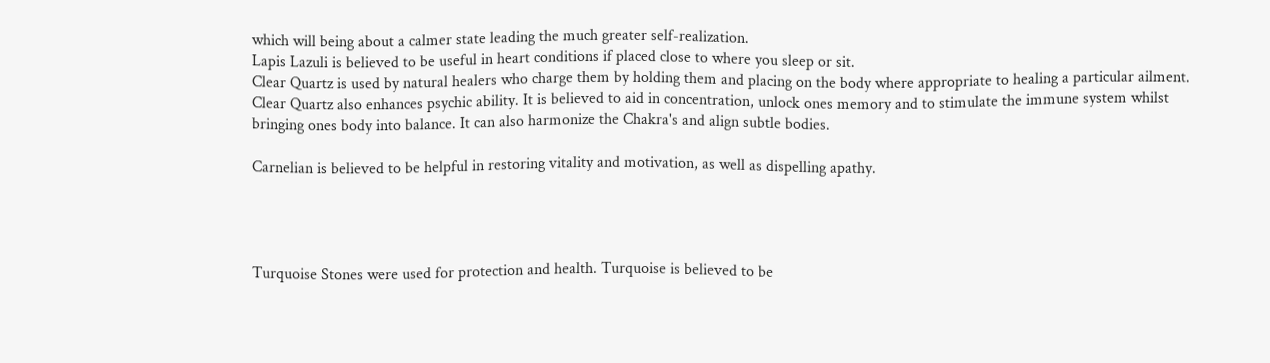which will being about a calmer state leading the much greater self-realization.
Lapis Lazuli is believed to be useful in heart conditions if placed close to where you sleep or sit.
Clear Quartz is used by natural healers who charge them by holding them and placing on the body where appropriate to healing a particular ailment. Clear Quartz also enhances psychic ability. It is believed to aid in concentration, unlock ones memory and to stimulate the immune system whilst bringing ones body into balance. It can also harmonize the Chakra's and align subtle bodies.

Carnelian is believed to be helpful in restoring vitality and motivation, as well as dispelling apathy.




Turquoise Stones were used for protection and health. Turquoise is believed to be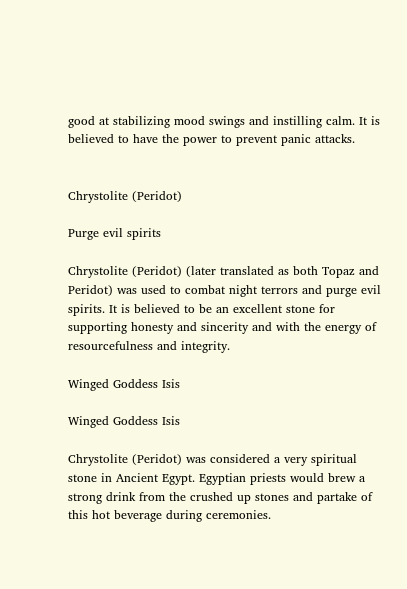good at stabilizing mood swings and instilling calm. It is believed to have the power to prevent panic attacks.


Chrystolite (Peridot)

Purge evil spirits

Chrystolite (Peridot) (later translated as both Topaz and Peridot) was used to combat night terrors and purge evil spirits. It is believed to be an excellent stone for supporting honesty and sincerity and with the energy of resourcefulness and integrity.

Winged Goddess Isis

Winged Goddess Isis

Chrystolite (Peridot) was considered a very spiritual stone in Ancient Egypt. Egyptian priests would brew a strong drink from the crushed up stones and partake of this hot beverage during ceremonies.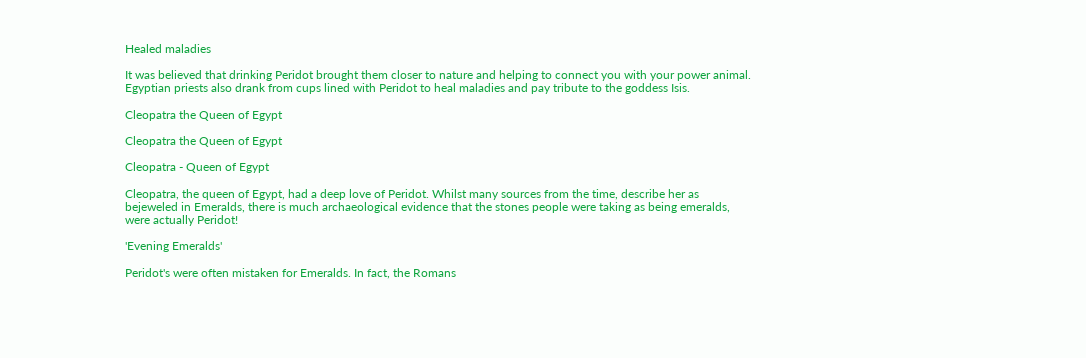Healed maladies

It was believed that drinking Peridot brought them closer to nature and helping to connect you with your power animal. Egyptian priests also drank from cups lined with Peridot to heal maladies and pay tribute to the goddess Isis.

Cleopatra the Queen of Egypt

Cleopatra the Queen of Egypt

Cleopatra - Queen of Egypt

Cleopatra, the queen of Egypt, had a deep love of Peridot. Whilst many sources from the time, describe her as bejeweled in Emeralds, there is much archaeological evidence that the stones people were taking as being emeralds, were actually Peridot!

'Evening Emeralds'

Peridot's were often mistaken for Emeralds. In fact, the Romans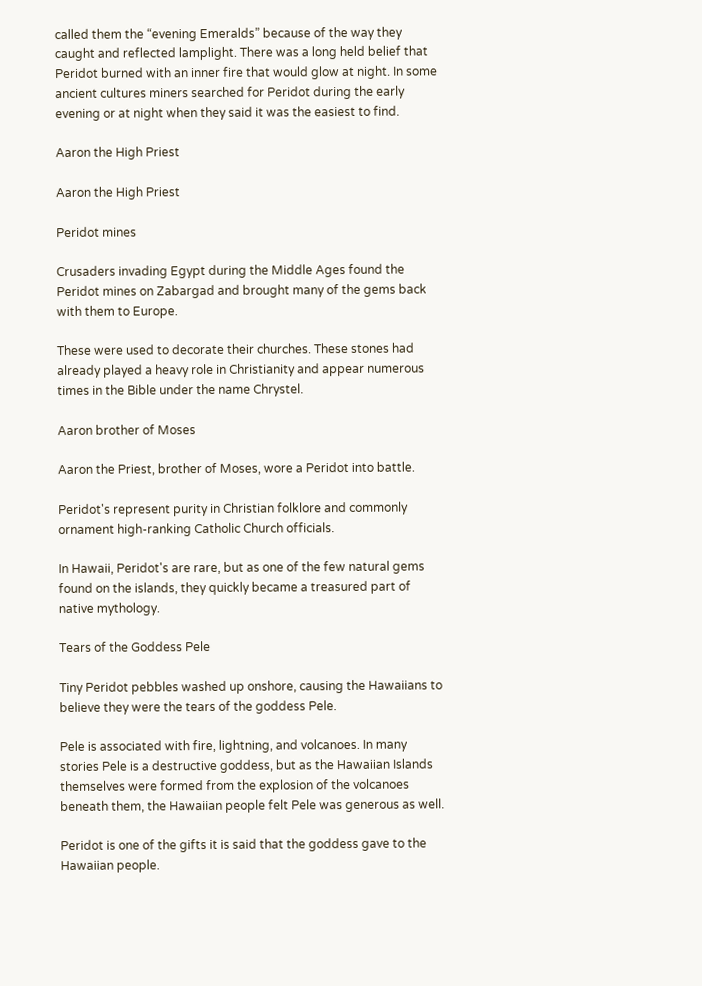called them the “evening Emeralds” because of the way they caught and reflected lamplight. There was a long held belief that Peridot burned with an inner fire that would glow at night. In some ancient cultures miners searched for Peridot during the early evening or at night when they said it was the easiest to find.

Aaron the High Priest

Aaron the High Priest

Peridot mines

Crusaders invading Egypt during the Middle Ages found the Peridot mines on Zabargad and brought many of the gems back with them to Europe.

These were used to decorate their churches. These stones had already played a heavy role in Christianity and appear numerous times in the Bible under the name Chrystel.

Aaron brother of Moses

Aaron the Priest, brother of Moses, wore a Peridot into battle.

Peridot's represent purity in Christian folklore and commonly ornament high-ranking Catholic Church officials.

In Hawaii, Peridot's are rare, but as one of the few natural gems found on the islands, they quickly became a treasured part of native mythology.

Tears of the Goddess Pele

Tiny Peridot pebbles washed up onshore, causing the Hawaiians to believe they were the tears of the goddess Pele.

Pele is associated with fire, lightning, and volcanoes. In many stories Pele is a destructive goddess, but as the Hawaiian Islands themselves were formed from the explosion of the volcanoes beneath them, the Hawaiian people felt Pele was generous as well.

Peridot is one of the gifts it is said that the goddess gave to the Hawaiian people.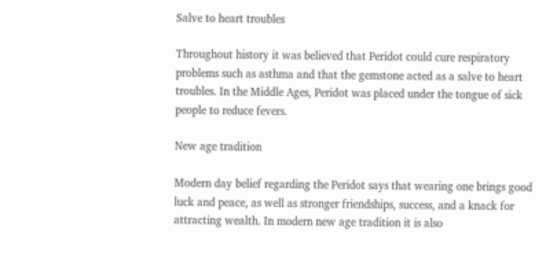Salve to heart troubles

Throughout history it was believed that Peridot could cure respiratory problems such as asthma and that the gemstone acted as a salve to heart troubles. In the Middle Ages, Peridot was placed under the tongue of sick people to reduce fevers.

New age tradition

Modern day belief regarding the Peridot says that wearing one brings good luck and peace, as well as stronger friendships, success, and a knack for attracting wealth. In modern new age tradition it is also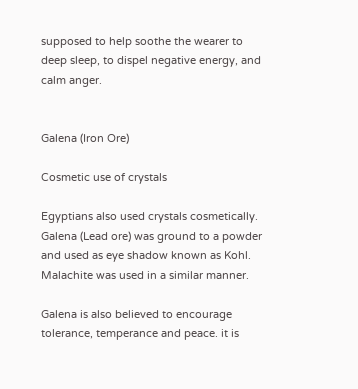supposed to help soothe the wearer to deep sleep, to dispel negative energy, and calm anger.


Galena (Iron Ore)

Cosmetic use of crystals

Egyptians also used crystals cosmetically. Galena (Lead ore) was ground to a powder and used as eye shadow known as Kohl. Malachite was used in a similar manner.

Galena is also believed to encourage tolerance, temperance and peace. it is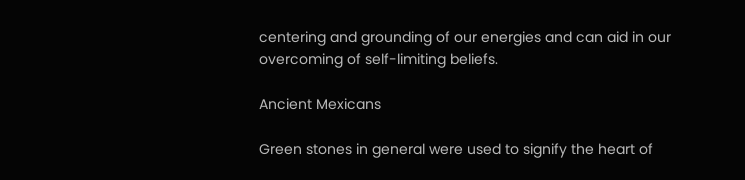centering and grounding of our energies and can aid in our overcoming of self-limiting beliefs.

Ancient Mexicans

Green stones in general were used to signify the heart of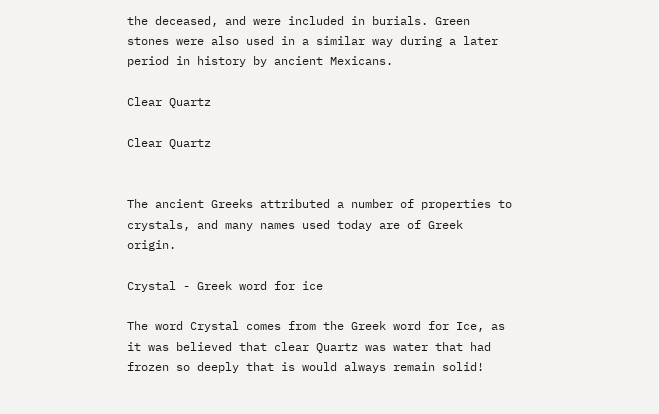the deceased, and were included in burials. Green stones were also used in a similar way during a later period in history by ancient Mexicans.

Clear Quartz

Clear Quartz


The ancient Greeks attributed a number of properties to crystals, and many names used today are of Greek origin.

Crystal - Greek word for ice

The word Crystal comes from the Greek word for Ice, as it was believed that clear Quartz was water that had frozen so deeply that is would always remain solid!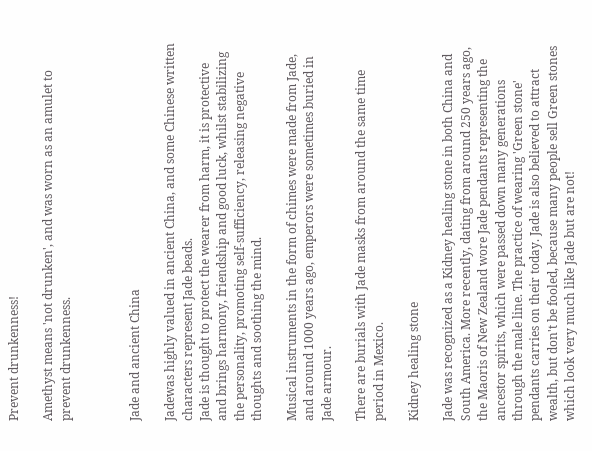Prevent drunkenness!

Amethyst means 'not drunken', and was worn as an amulet to prevent drunkenness.



Jade and ancient China

Jadewas highly valued in ancient China, and some Chinese written characters represent Jade beads.
Jade is thought to protect the wearer from harm, it is protective and brings harmony, friendship and good luck, whilst stabilizing the personality, promoting self-sufficiency, releasing negative thoughts and soothing the mind.

Musical instruments in the form of chimes were made from Jade, and around 1000 years ago, emperors were sometimes buried in Jade armour.

There are burials with Jade masks from around the same time period in Mexico.

Kidney healing stone

Jade was recognized as a Kidney healing stone in both China and South America. More recently, dating from around 250 years ago, the Maoris of New Zealand wore Jade pendants representing the ancestor spirits, which were passed down many generations through the male line. The practice of wearing 'Green stone' pendants carries on their today. Jade is also believed to attract wealth, but don't be fooled, because many people sell Green stones which look very much like Jade but are not!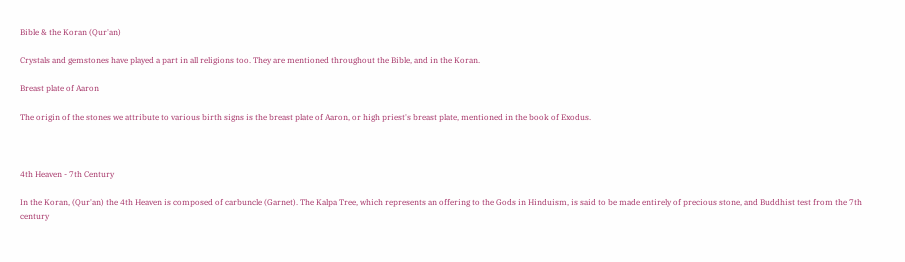Bible & the Koran (Qur'an)

Crystals and gemstones have played a part in all religions too. They are mentioned throughout the Bible, and in the Koran.

Breast plate of Aaron

The origin of the stones we attribute to various birth signs is the breast plate of Aaron, or high priest's breast plate, mentioned in the book of Exodus.



4th Heaven - 7th Century

In the Koran, (Qur'an) the 4th Heaven is composed of carbuncle (Garnet). The Kalpa Tree, which represents an offering to the Gods in Hinduism, is said to be made entirely of precious stone, and Buddhist test from the 7th century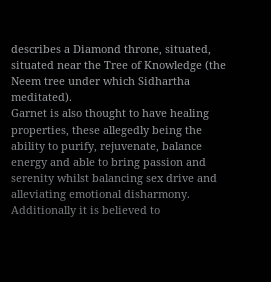describes a Diamond throne, situated, situated near the Tree of Knowledge (the Neem tree under which Sidhartha meditated).
Garnet is also thought to have healing properties, these allegedly being the ability to purify, rejuvenate, balance energy and able to bring passion and serenity whilst balancing sex drive and alleviating emotional disharmony. Additionally it is believed to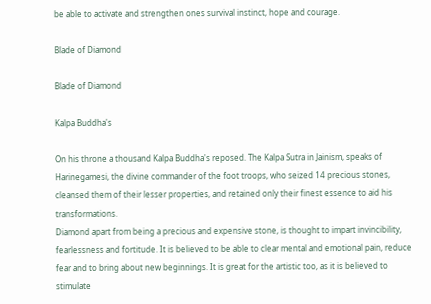be able to activate and strengthen ones survival instinct, hope and courage.

Blade of Diamond

Blade of Diamond

Kalpa Buddha's

On his throne a thousand Kalpa Buddha's reposed. The Kalpa Sutra in Jainism, speaks of Harinegamesi, the divine commander of the foot troops, who seized 14 precious stones, cleansed them of their lesser properties, and retained only their finest essence to aid his transformations.
Diamond apart from being a precious and expensive stone, is thought to impart invincibility, fearlessness and fortitude. It is believed to be able to clear mental and emotional pain, reduce fear and to bring about new beginnings. It is great for the artistic too, as it is believed to stimulate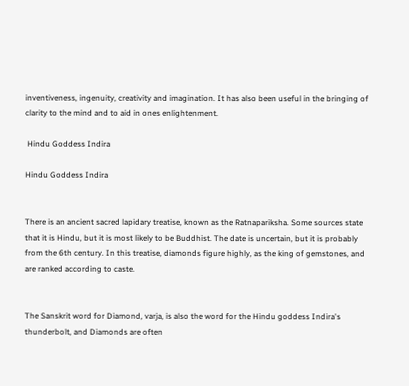inventiveness, ingenuity, creativity and imagination. It has also been useful in the bringing of clarity to the mind and to aid in ones enlightenment.

 Hindu Goddess Indira

Hindu Goddess Indira


There is an ancient sacred lapidary treatise, known as the Ratnapariksha. Some sources state that it is Hindu, but it is most likely to be Buddhist. The date is uncertain, but it is probably from the 6th century. In this treatise, diamonds figure highly, as the king of gemstones, and are ranked according to caste.


The Sanskrit word for Diamond, varja, is also the word for the Hindu goddess Indira's thunderbolt, and Diamonds are often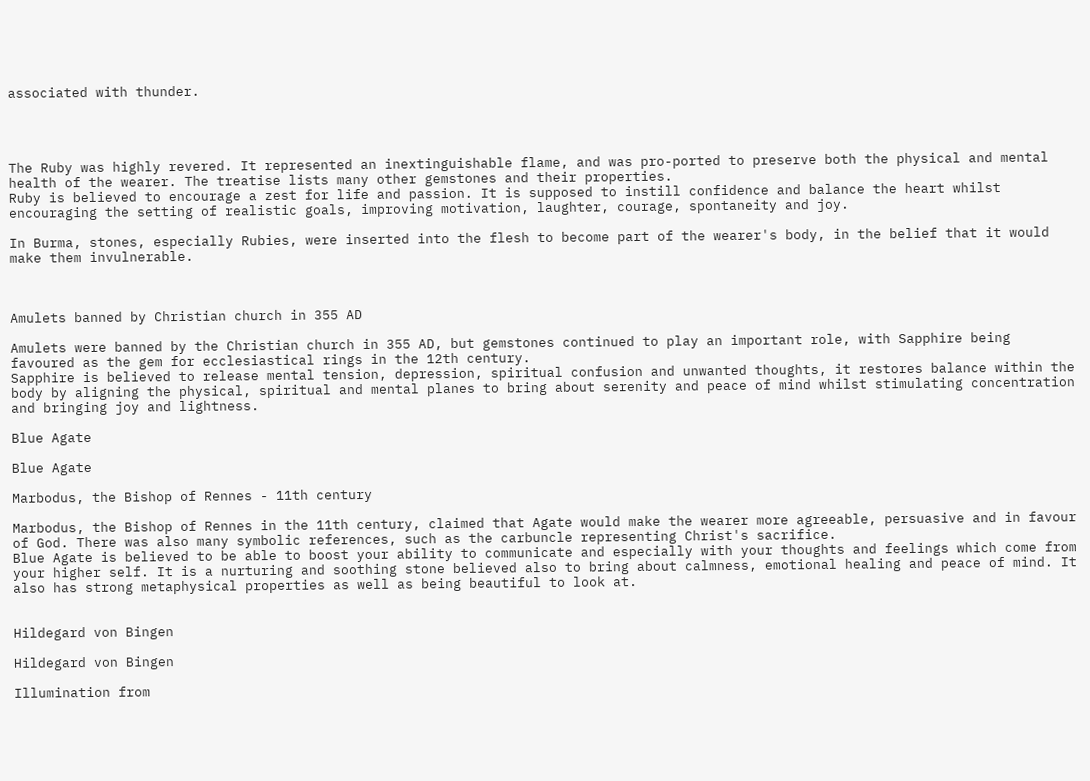associated with thunder.




The Ruby was highly revered. It represented an inextinguishable flame, and was pro-ported to preserve both the physical and mental health of the wearer. The treatise lists many other gemstones and their properties.
Ruby is believed to encourage a zest for life and passion. It is supposed to instill confidence and balance the heart whilst encouraging the setting of realistic goals, improving motivation, laughter, courage, spontaneity and joy.

In Burma, stones, especially Rubies, were inserted into the flesh to become part of the wearer's body, in the belief that it would make them invulnerable.



Amulets banned by Christian church in 355 AD

Amulets were banned by the Christian church in 355 AD, but gemstones continued to play an important role, with Sapphire being favoured as the gem for ecclesiastical rings in the 12th century.
Sapphire is believed to release mental tension, depression, spiritual confusion and unwanted thoughts, it restores balance within the body by aligning the physical, spiritual and mental planes to bring about serenity and peace of mind whilst stimulating concentration and bringing joy and lightness.

Blue Agate

Blue Agate

Marbodus, the Bishop of Rennes - 11th century

Marbodus, the Bishop of Rennes in the 11th century, claimed that Agate would make the wearer more agreeable, persuasive and in favour of God. There was also many symbolic references, such as the carbuncle representing Christ's sacrifice.
Blue Agate is believed to be able to boost your ability to communicate and especially with your thoughts and feelings which come from your higher self. It is a nurturing and soothing stone believed also to bring about calmness, emotional healing and peace of mind. It also has strong metaphysical properties as well as being beautiful to look at.


Hildegard von Bingen

Hildegard von Bingen

Illumination from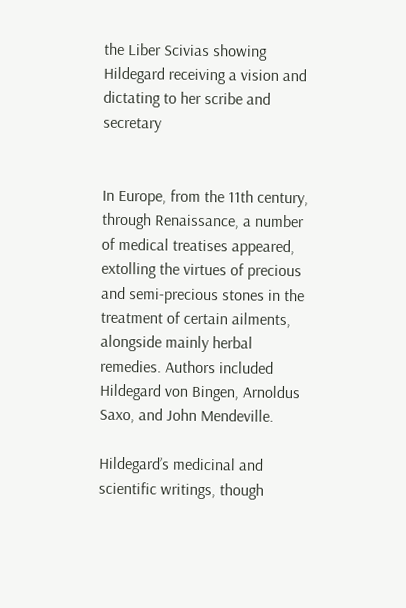the Liber Scivias showing Hildegard receiving a vision and dictating to her scribe and secretary


In Europe, from the 11th century, through Renaissance, a number of medical treatises appeared, extolling the virtues of precious and semi-precious stones in the treatment of certain ailments, alongside mainly herbal remedies. Authors included Hildegard von Bingen, Arnoldus Saxo, and John Mendeville.

Hildegard’s medicinal and scientific writings, though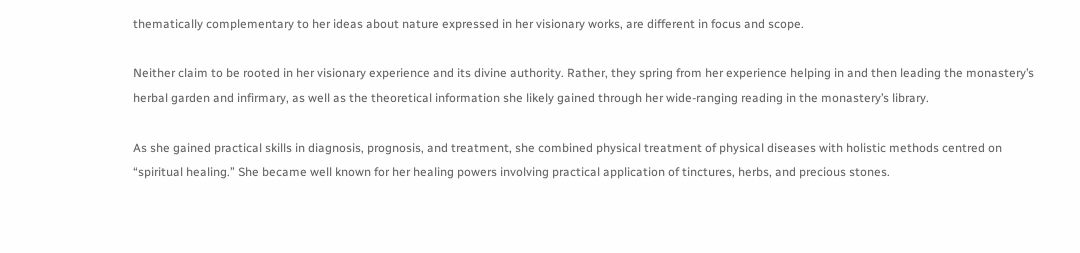thematically complementary to her ideas about nature expressed in her visionary works, are different in focus and scope.

Neither claim to be rooted in her visionary experience and its divine authority. Rather, they spring from her experience helping in and then leading the monastery’s herbal garden and infirmary, as well as the theoretical information she likely gained through her wide-ranging reading in the monastery’s library.

As she gained practical skills in diagnosis, prognosis, and treatment, she combined physical treatment of physical diseases with holistic methods centred on “spiritual healing.” She became well known for her healing powers involving practical application of tinctures, herbs, and precious stones.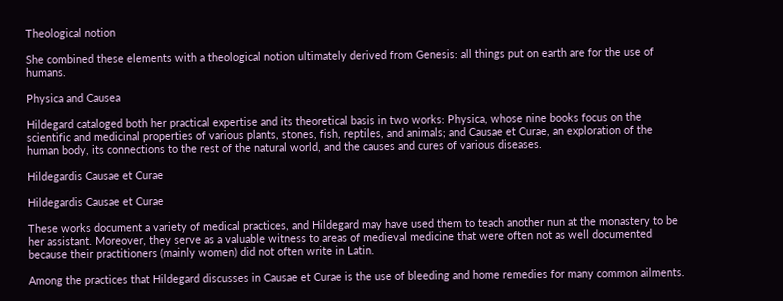Theological notion

She combined these elements with a theological notion ultimately derived from Genesis: all things put on earth are for the use of humans.

Physica and Causea

Hildegard cataloged both her practical expertise and its theoretical basis in two works: Physica, whose nine books focus on the scientific and medicinal properties of various plants, stones, fish, reptiles, and animals; and Causae et Curae, an exploration of the human body, its connections to the rest of the natural world, and the causes and cures of various diseases.

Hildegardis Causae et Curae

Hildegardis Causae et Curae

These works document a variety of medical practices, and Hildegard may have used them to teach another nun at the monastery to be her assistant. Moreover, they serve as a valuable witness to areas of medieval medicine that were often not as well documented because their practitioners (mainly women) did not often write in Latin.

Among the practices that Hildegard discusses in Causae et Curae is the use of bleeding and home remedies for many common ailments.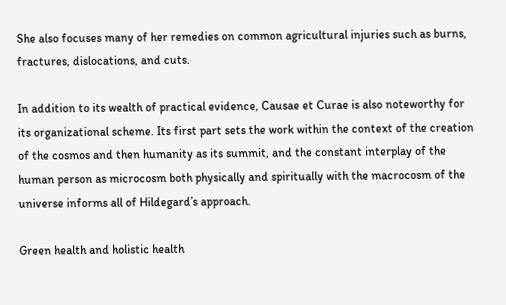She also focuses many of her remedies on common agricultural injuries such as burns, fractures, dislocations, and cuts.

In addition to its wealth of practical evidence, Causae et Curae is also noteworthy for its organizational scheme. Its first part sets the work within the context of the creation of the cosmos and then humanity as its summit, and the constant interplay of the human person as microcosm both physically and spiritually with the macrocosm of the universe informs all of Hildegard’s approach.

Green health and holistic health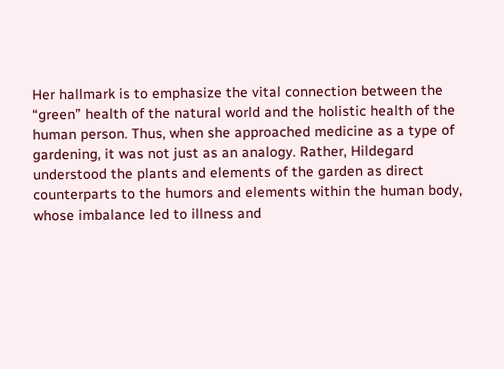Her hallmark is to emphasize the vital connection between the “green” health of the natural world and the holistic health of the human person. Thus, when she approached medicine as a type of gardening, it was not just as an analogy. Rather, Hildegard understood the plants and elements of the garden as direct counterparts to the humors and elements within the human body, whose imbalance led to illness and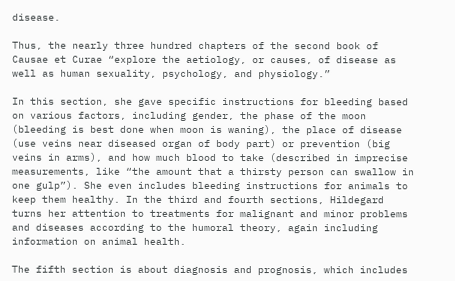disease.

Thus, the nearly three hundred chapters of the second book of Causae et Curae “explore the aetiology, or causes, of disease as well as human sexuality, psychology, and physiology.”

In this section, she gave specific instructions for bleeding based on various factors, including gender, the phase of the moon (bleeding is best done when moon is waning), the place of disease (use veins near diseased organ of body part) or prevention (big veins in arms), and how much blood to take (described in imprecise measurements, like “the amount that a thirsty person can swallow in one gulp”). She even includes bleeding instructions for animals to keep them healthy. In the third and fourth sections, Hildegard turns her attention to treatments for malignant and minor problems and diseases according to the humoral theory, again including information on animal health.

The fifth section is about diagnosis and prognosis, which includes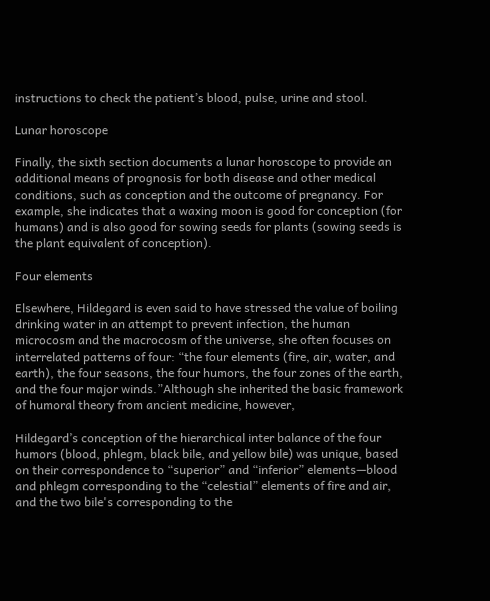instructions to check the patient’s blood, pulse, urine and stool.

Lunar horoscope

Finally, the sixth section documents a lunar horoscope to provide an additional means of prognosis for both disease and other medical conditions, such as conception and the outcome of pregnancy. For example, she indicates that a waxing moon is good for conception (for humans) and is also good for sowing seeds for plants (sowing seeds is the plant equivalent of conception).

Four elements

Elsewhere, Hildegard is even said to have stressed the value of boiling drinking water in an attempt to prevent infection, the human microcosm and the macrocosm of the universe, she often focuses on interrelated patterns of four: “the four elements (fire, air, water, and earth), the four seasons, the four humors, the four zones of the earth, and the four major winds.”Although she inherited the basic framework of humoral theory from ancient medicine, however,

Hildegard’s conception of the hierarchical inter balance of the four humors (blood, phlegm, black bile, and yellow bile) was unique, based on their correspondence to “superior” and “inferior” elements—blood and phlegm corresponding to the “celestial” elements of fire and air, and the two bile's corresponding to the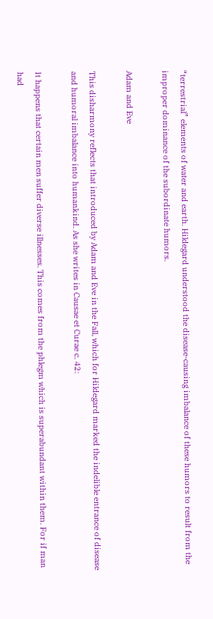“terrestrial” elements of water and earth. Hildegard understood the disease-causing imbalance of these humors to result from the improper dominance of the subordinate humors.

Adam and Eve

This disharmony reflects that introduced by Adam and Eve in the Fall, which for Hildegard marked the indelible entrance of disease and humoral imbalance into humankind. As she writes in Causae et Curae c. 42:

It happens that certain men suffer diverse illnesses. This comes from the phlegm which is superabundant within them. For if man had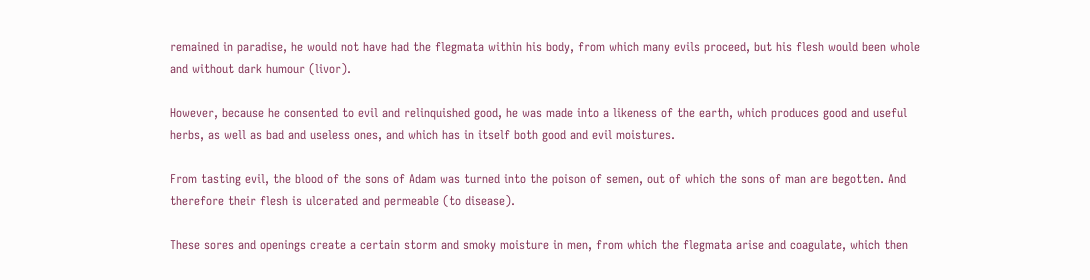remained in paradise, he would not have had the flegmata within his body, from which many evils proceed, but his flesh would been whole and without dark humour (livor).

However, because he consented to evil and relinquished good, he was made into a likeness of the earth, which produces good and useful herbs, as well as bad and useless ones, and which has in itself both good and evil moistures.

From tasting evil, the blood of the sons of Adam was turned into the poison of semen, out of which the sons of man are begotten. And therefore their flesh is ulcerated and permeable (to disease).

These sores and openings create a certain storm and smoky moisture in men, from which the flegmata arise and coagulate, which then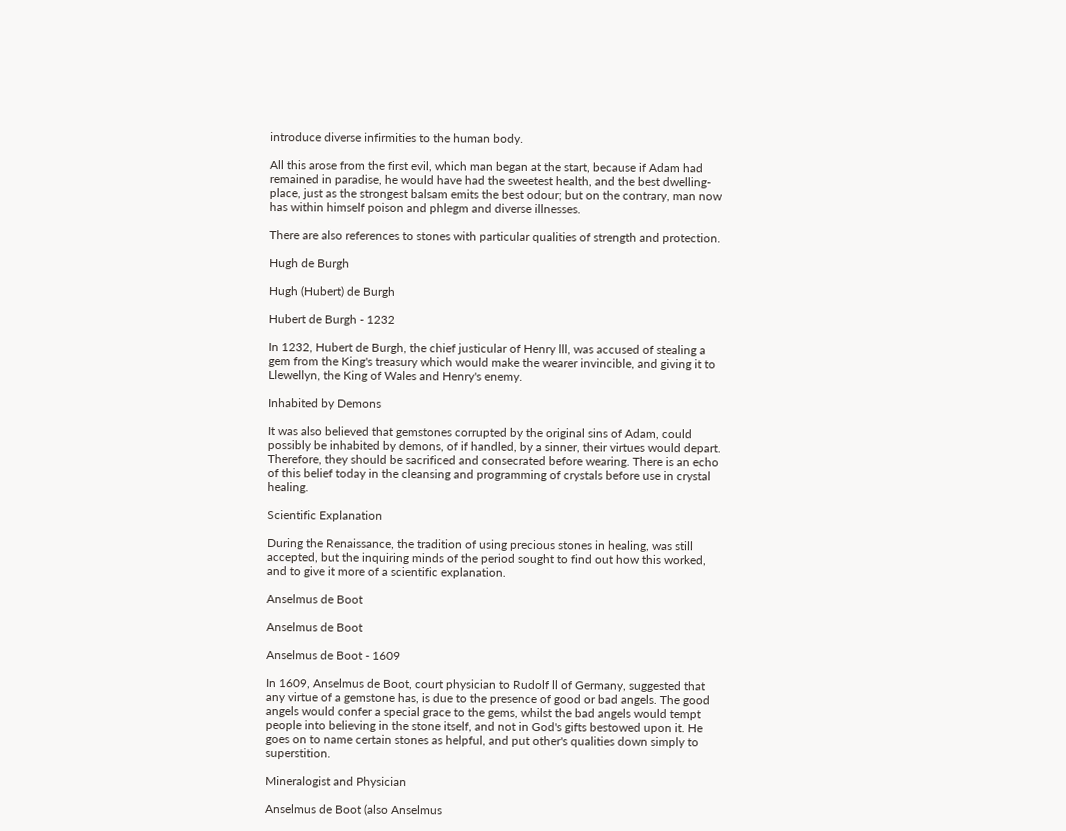introduce diverse infirmities to the human body.

All this arose from the first evil, which man began at the start, because if Adam had remained in paradise, he would have had the sweetest health, and the best dwelling-place, just as the strongest balsam emits the best odour; but on the contrary, man now has within himself poison and phlegm and diverse illnesses.

There are also references to stones with particular qualities of strength and protection.

Hugh de Burgh

Hugh (Hubert) de Burgh

Hubert de Burgh - 1232

In 1232, Hubert de Burgh, the chief justicular of Henry lll, was accused of stealing a gem from the King's treasury which would make the wearer invincible, and giving it to Llewellyn, the King of Wales and Henry's enemy.

Inhabited by Demons

It was also believed that gemstones corrupted by the original sins of Adam, could possibly be inhabited by demons, of if handled, by a sinner, their virtues would depart. Therefore, they should be sacrificed and consecrated before wearing. There is an echo of this belief today in the cleansing and programming of crystals before use in crystal healing.

Scientific Explanation

During the Renaissance, the tradition of using precious stones in healing, was still accepted, but the inquiring minds of the period sought to find out how this worked, and to give it more of a scientific explanation.

Anselmus de Boot

Anselmus de Boot

Anselmus de Boot - 1609

In 1609, Anselmus de Boot, court physician to Rudolf ll of Germany, suggested that any virtue of a gemstone has, is due to the presence of good or bad angels. The good angels would confer a special grace to the gems, whilst the bad angels would tempt people into believing in the stone itself, and not in God's gifts bestowed upon it. He goes on to name certain stones as helpful, and put other's qualities down simply to superstition.

Mineralogist and Physician

Anselmus de Boot (also Anselmus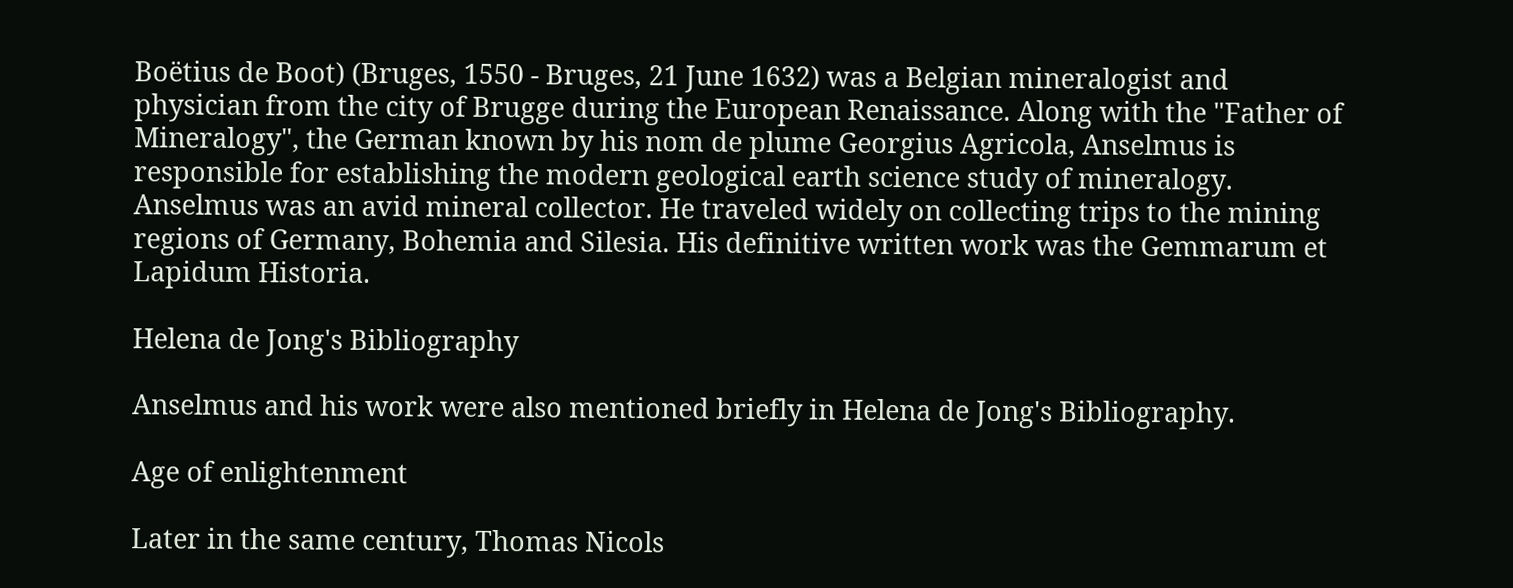Boëtius de Boot) (Bruges, 1550 - Bruges, 21 June 1632) was a Belgian mineralogist and physician from the city of Brugge during the European Renaissance. Along with the "Father of Mineralogy", the German known by his nom de plume Georgius Agricola, Anselmus is responsible for establishing the modern geological earth science study of mineralogy. Anselmus was an avid mineral collector. He traveled widely on collecting trips to the mining regions of Germany, Bohemia and Silesia. His definitive written work was the Gemmarum et Lapidum Historia.

Helena de Jong's Bibliography

Anselmus and his work were also mentioned briefly in Helena de Jong's Bibliography.

Age of enlightenment

Later in the same century, Thomas Nicols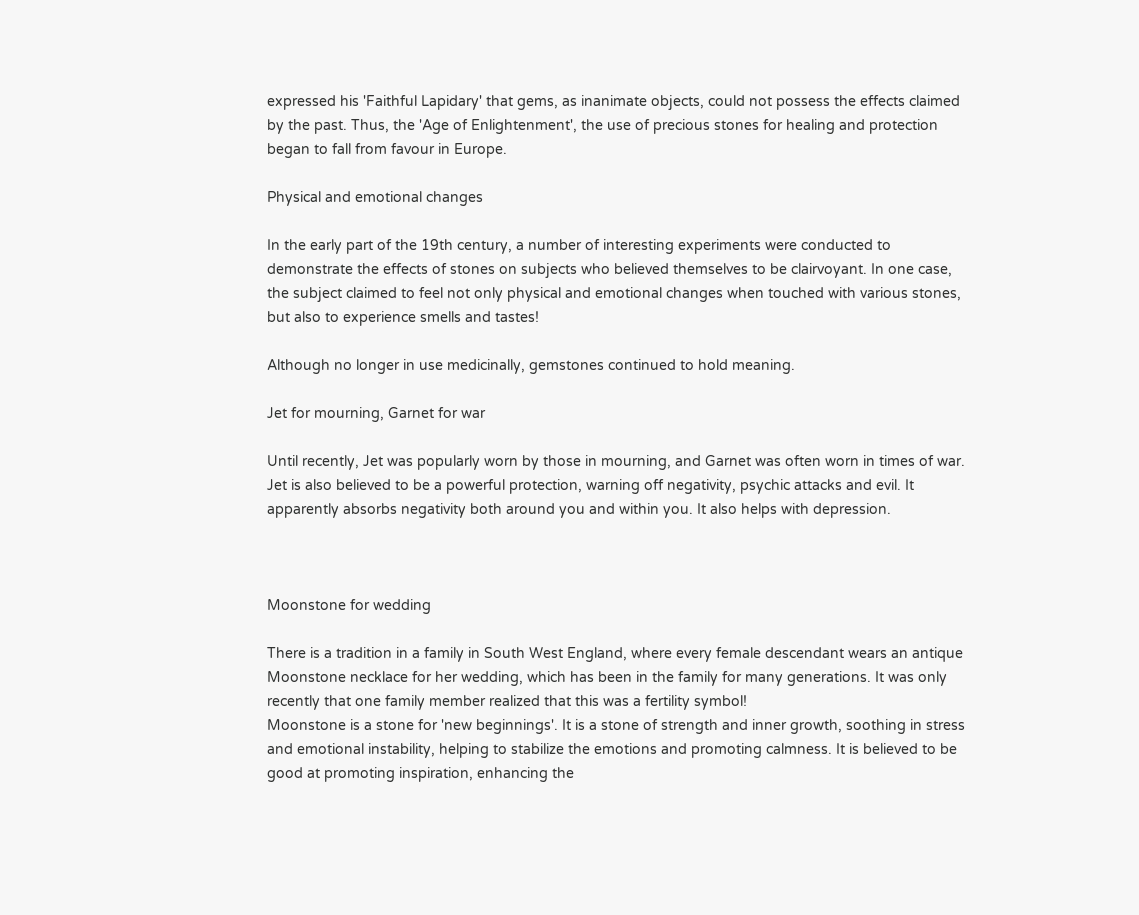expressed his 'Faithful Lapidary' that gems, as inanimate objects, could not possess the effects claimed by the past. Thus, the 'Age of Enlightenment', the use of precious stones for healing and protection began to fall from favour in Europe.

Physical and emotional changes

In the early part of the 19th century, a number of interesting experiments were conducted to demonstrate the effects of stones on subjects who believed themselves to be clairvoyant. In one case, the subject claimed to feel not only physical and emotional changes when touched with various stones, but also to experience smells and tastes!

Although no longer in use medicinally, gemstones continued to hold meaning.

Jet for mourning, Garnet for war

Until recently, Jet was popularly worn by those in mourning, and Garnet was often worn in times of war.
Jet is also believed to be a powerful protection, warning off negativity, psychic attacks and evil. It apparently absorbs negativity both around you and within you. It also helps with depression.



Moonstone for wedding

There is a tradition in a family in South West England, where every female descendant wears an antique Moonstone necklace for her wedding, which has been in the family for many generations. It was only recently that one family member realized that this was a fertility symbol!
Moonstone is a stone for 'new beginnings'. It is a stone of strength and inner growth, soothing in stress and emotional instability, helping to stabilize the emotions and promoting calmness. It is believed to be good at promoting inspiration, enhancing the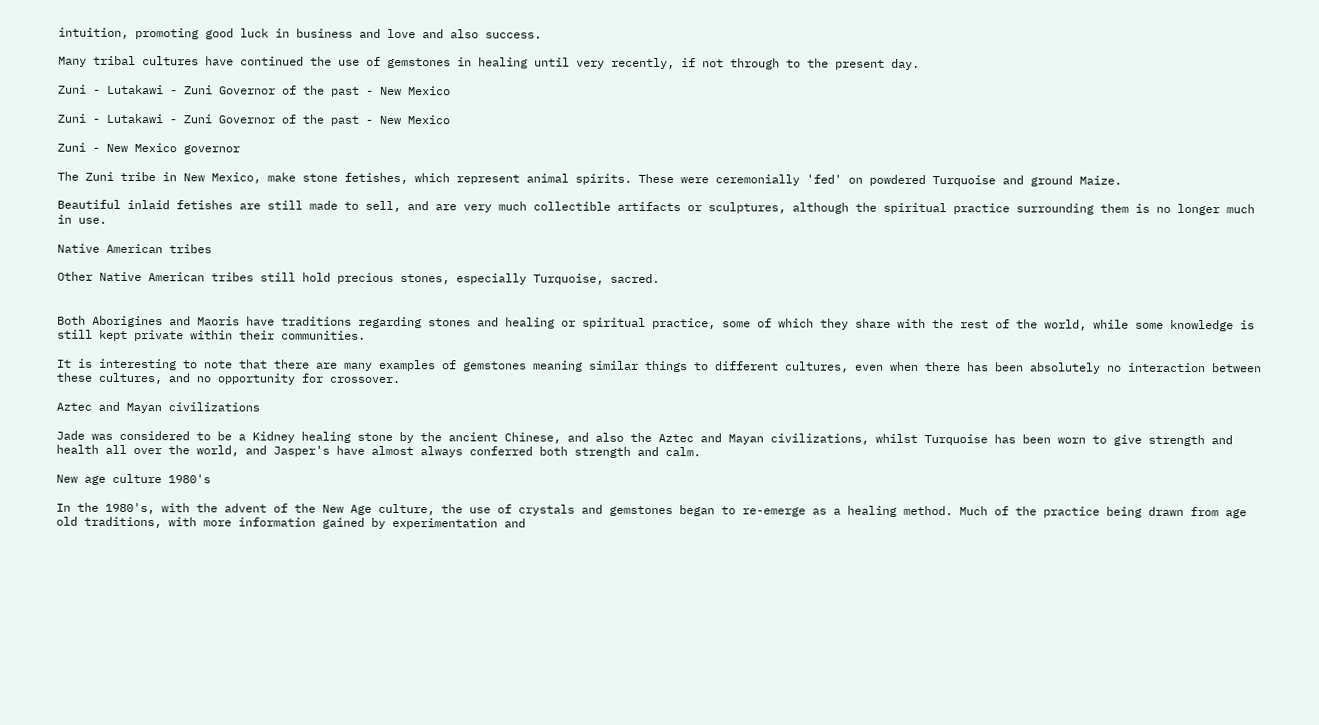intuition, promoting good luck in business and love and also success.

Many tribal cultures have continued the use of gemstones in healing until very recently, if not through to the present day.

Zuni - Lutakawi - Zuni Governor of the past - New Mexico

Zuni - Lutakawi - Zuni Governor of the past - New Mexico

Zuni - New Mexico governor

The Zuni tribe in New Mexico, make stone fetishes, which represent animal spirits. These were ceremonially 'fed' on powdered Turquoise and ground Maize.

Beautiful inlaid fetishes are still made to sell, and are very much collectible artifacts or sculptures, although the spiritual practice surrounding them is no longer much in use.

Native American tribes

Other Native American tribes still hold precious stones, especially Turquoise, sacred.


Both Aborigines and Maoris have traditions regarding stones and healing or spiritual practice, some of which they share with the rest of the world, while some knowledge is still kept private within their communities.

It is interesting to note that there are many examples of gemstones meaning similar things to different cultures, even when there has been absolutely no interaction between these cultures, and no opportunity for crossover.

Aztec and Mayan civilizations

Jade was considered to be a Kidney healing stone by the ancient Chinese, and also the Aztec and Mayan civilizations, whilst Turquoise has been worn to give strength and health all over the world, and Jasper's have almost always conferred both strength and calm.

New age culture 1980's

In the 1980's, with the advent of the New Age culture, the use of crystals and gemstones began to re-emerge as a healing method. Much of the practice being drawn from age old traditions, with more information gained by experimentation and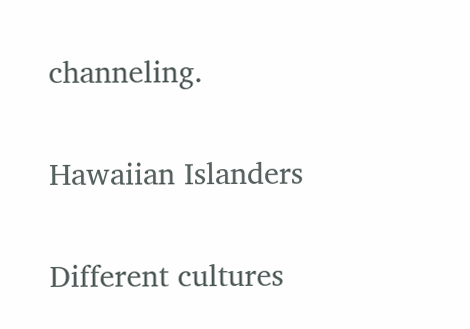channeling.

Hawaiian Islanders

Different cultures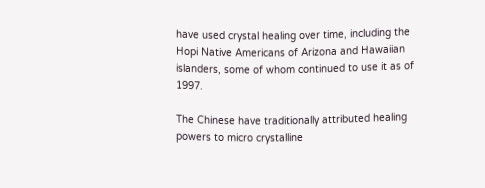have used crystal healing over time, including the Hopi Native Americans of Arizona and Hawaiian islanders, some of whom continued to use it as of 1997.

The Chinese have traditionally attributed healing powers to micro crystalline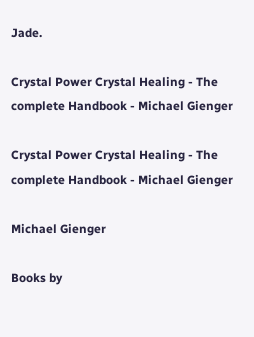Jade.

Crystal Power Crystal Healing - The complete Handbook - Michael Gienger

Crystal Power Crystal Healing - The complete Handbook - Michael Gienger

Michael Gienger

Books by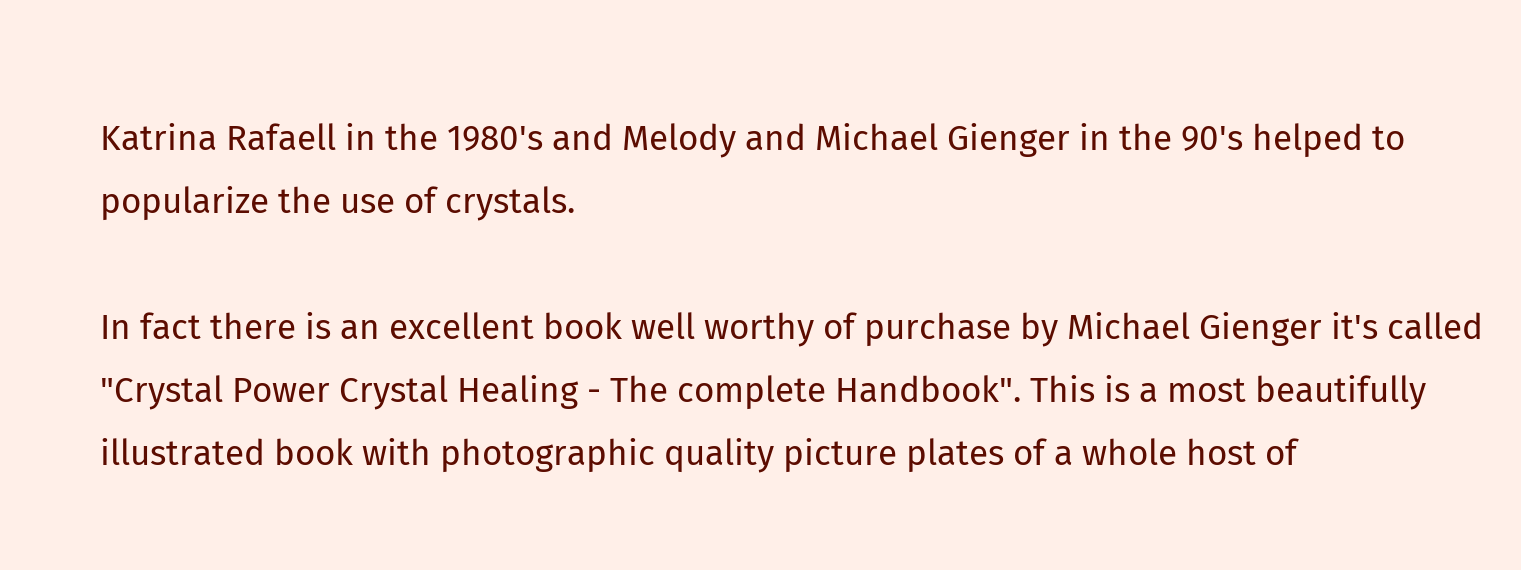Katrina Rafaell in the 1980's and Melody and Michael Gienger in the 90's helped to popularize the use of crystals.

In fact there is an excellent book well worthy of purchase by Michael Gienger it's called "Crystal Power Crystal Healing - The complete Handbook". This is a most beautifully illustrated book with photographic quality picture plates of a whole host of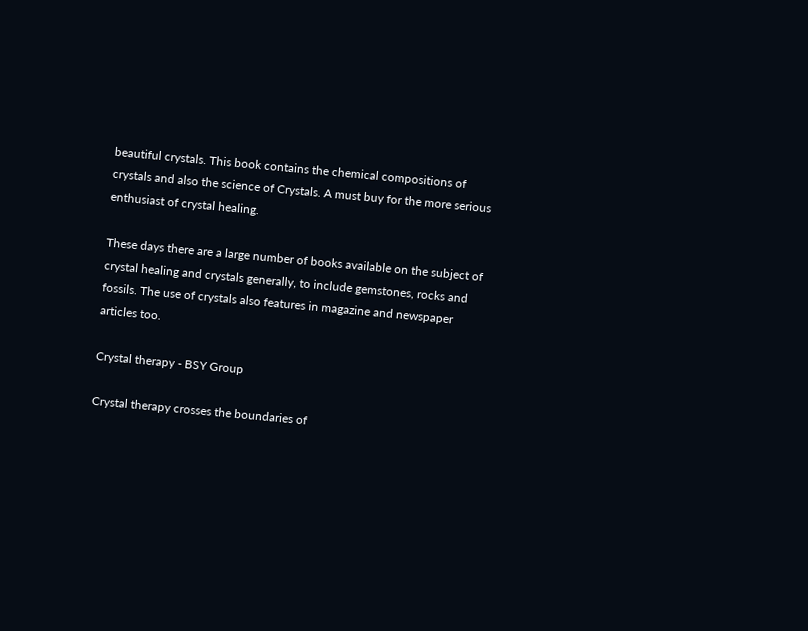beautiful crystals. This book contains the chemical compositions of crystals and also the science of Crystals. A must buy for the more serious enthusiast of crystal healing.

These days there are a large number of books available on the subject of crystal healing and crystals generally, to include gemstones, rocks and fossils. The use of crystals also features in magazine and newspaper articles too.

Crystal therapy - BSY Group

Crystal therapy crosses the boundaries of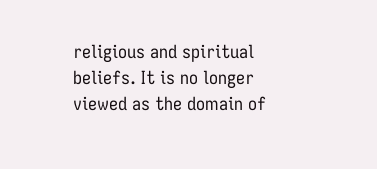religious and spiritual beliefs. It is no longer viewed as the domain of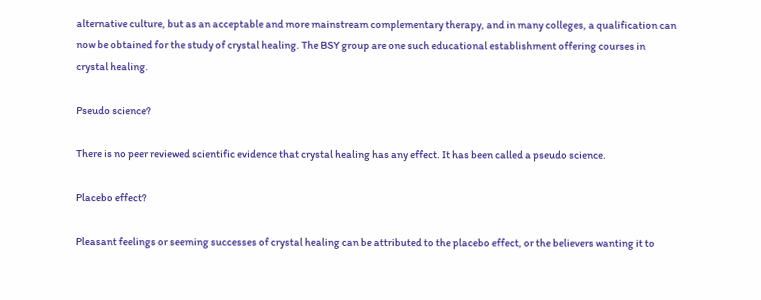alternative culture, but as an acceptable and more mainstream complementary therapy, and in many colleges, a qualification can now be obtained for the study of crystal healing. The BSY group are one such educational establishment offering courses in crystal healing.

Pseudo science?

There is no peer reviewed scientific evidence that crystal healing has any effect. It has been called a pseudo science.

Placebo effect?

Pleasant feelings or seeming successes of crystal healing can be attributed to the placebo effect, or the believers wanting it to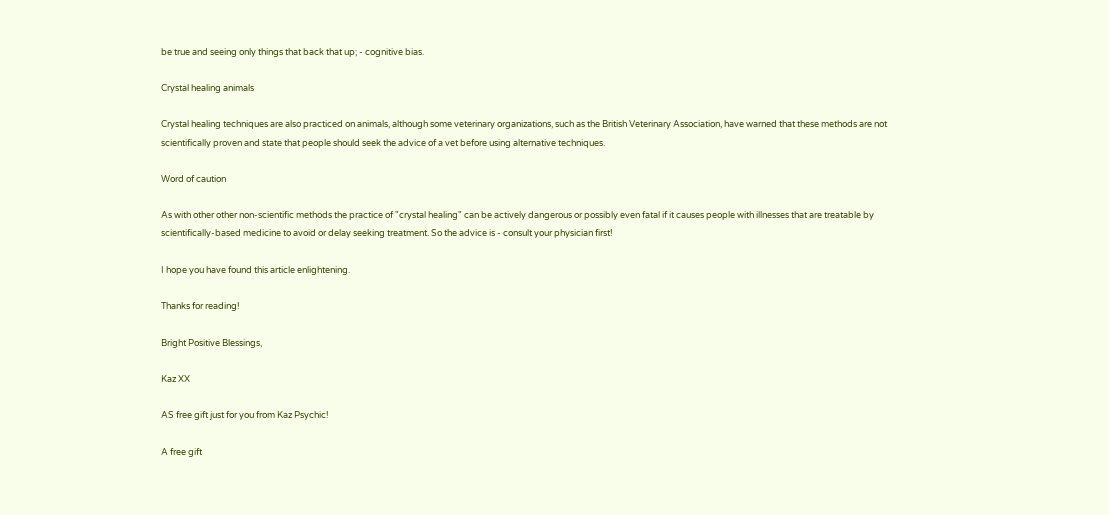be true and seeing only things that back that up; - cognitive bias.

Crystal healing animals

Crystal healing techniques are also practiced on animals, although some veterinary organizations, such as the British Veterinary Association, have warned that these methods are not scientifically proven and state that people should seek the advice of a vet before using alternative techniques.

Word of caution

As with other other non-scientific methods the practice of "crystal healing" can be actively dangerous or possibly even fatal if it causes people with illnesses that are treatable by scientifically-based medicine to avoid or delay seeking treatment. So the advice is - consult your physician first!

I hope you have found this article enlightening.

Thanks for reading!

Bright Positive Blessings,

Kaz XX

AS free gift just for you from Kaz Psychic!

A free gift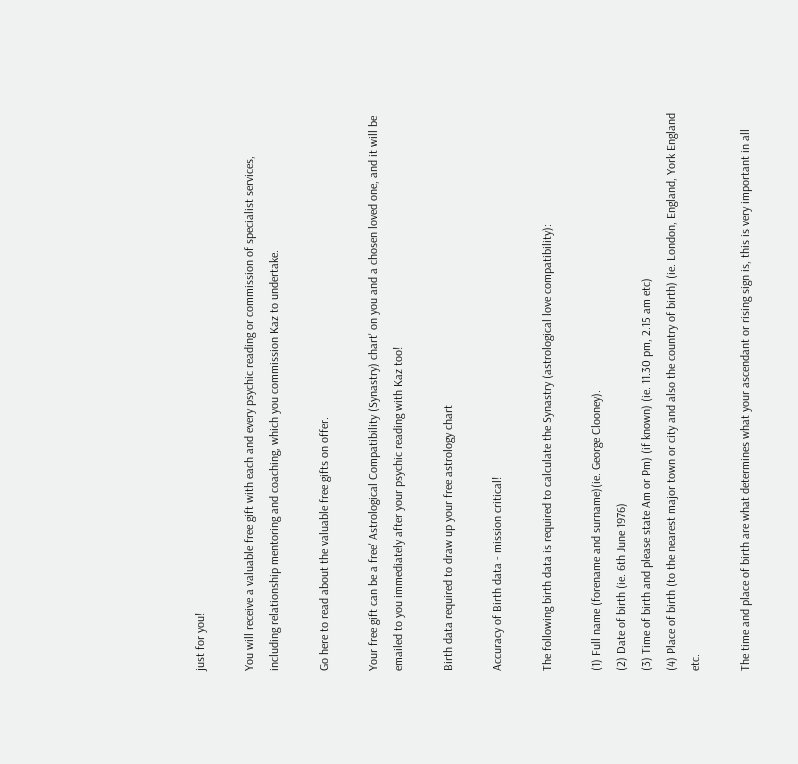just for you!

You will receive a valuable free gift with each and every psychic reading or commission of specialist services, including relationship mentoring and coaching, which you commission Kaz to undertake.

Go here to read about the valuable free gifts on offer.

Your free gift can be a free' Astrological Compatibility (Synastry) chart' on you and a chosen loved one, and it will be emailed to you immediately after your psychic reading with Kaz too!

Birth data required to draw up your free astrology chart

Accuracy of Birth data - mission critical!

The following birth data is required to calculate the Synastry (astrological love compatibility):

(1) Full name (forename and surname)(ie. George Clooney).
(2) Date of birth (ie. 6th June 1976)
(3) Time of birth and please state Am or Pm) (if known) (ie. 11.30 pm, 2.15 am etc)
(4) Place of birth (to the nearest major town or city and also the country of birth) (ie. London, England, York England etc.

The time and place of birth are what determines what your ascendant or rising sign is, this is very important in all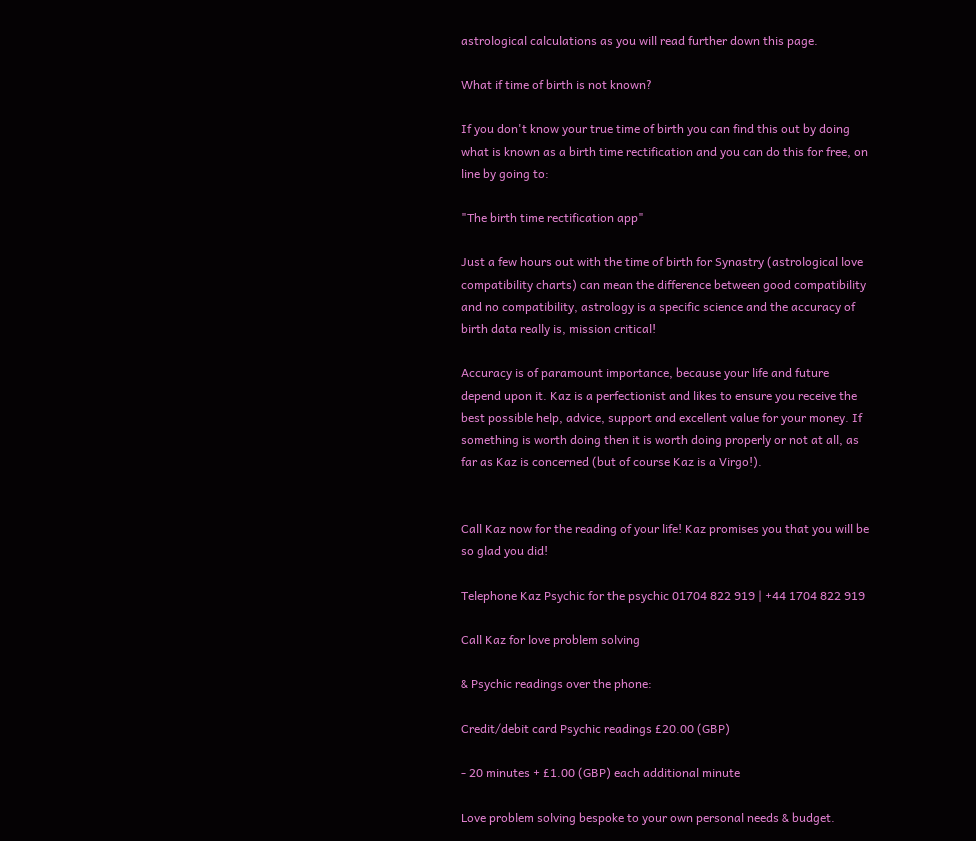astrological calculations as you will read further down this page.

What if time of birth is not known?

If you don't know your true time of birth you can find this out by doing what is known as a birth time rectification and you can do this for free, on line by going to:

"The birth time rectification app"

Just a few hours out with the time of birth for Synastry (astrological love compatibility charts) can mean the difference between good compatibility and no compatibility, astrology is a specific science and the accuracy of birth data really is, mission critical!

Accuracy is of paramount importance, because your life and future depend upon it. Kaz is a perfectionist and likes to ensure you receive the best possible help, advice, support and excellent value for your money. If something is worth doing then it is worth doing properly or not at all, as far as Kaz is concerned (but of course Kaz is a Virgo!).


Call Kaz now for the reading of your life! Kaz promises you that you will be so glad you did!

Telephone Kaz Psychic for the psychic 01704 822 919 | +44 1704 822 919

Call Kaz for love problem solving

& Psychic readings over the phone:

Credit/debit card Psychic readings £20.00 (GBP)

- 20 minutes + £1.00 (GBP) each additional minute

Love problem solving bespoke to your own personal needs & budget.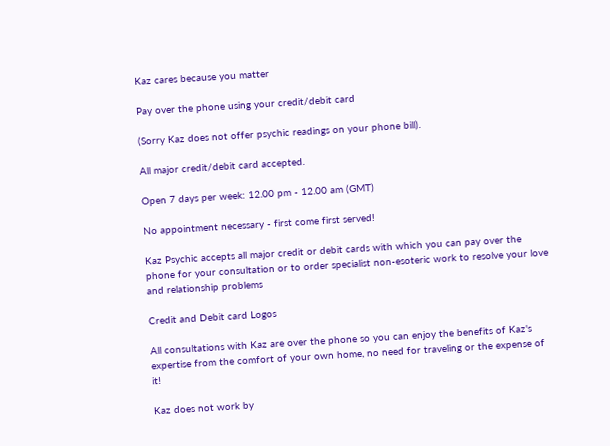Kaz cares because you matter

Pay over the phone using your credit/debit card

(Sorry Kaz does not offer psychic readings on your phone bill).

All major credit/debit card accepted.

Open 7 days per week: 12.00 pm - 12.00 am (GMT)

No appointment necessary - first come first served!

Kaz Psychic accepts all major credit or debit cards with which you can pay over the phone for your consultation or to order specialist non-esoteric work to resolve your love and relationship problems

Credit and Debit card Logos

All consultations with Kaz are over the phone so you can enjoy the benefits of Kaz's expertise from the comfort of your own home, no need for traveling or the expense of it!

Kaz does not work by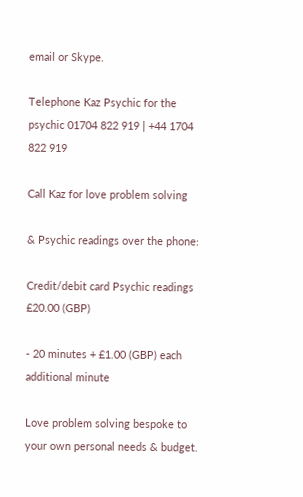email or Skype.

Telephone Kaz Psychic for the psychic 01704 822 919 | +44 1704 822 919

Call Kaz for love problem solving

& Psychic readings over the phone:

Credit/debit card Psychic readings £20.00 (GBP)

- 20 minutes + £1.00 (GBP) each additional minute

Love problem solving bespoke to your own personal needs & budget.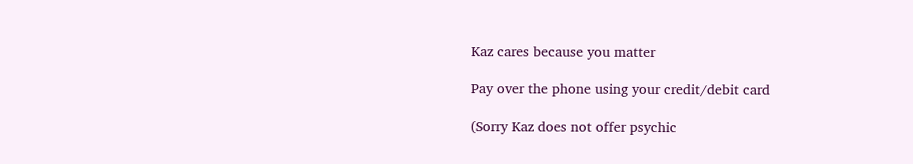Kaz cares because you matter

Pay over the phone using your credit/debit card

(Sorry Kaz does not offer psychic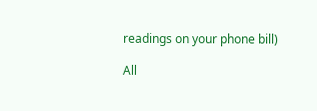readings on your phone bill)

All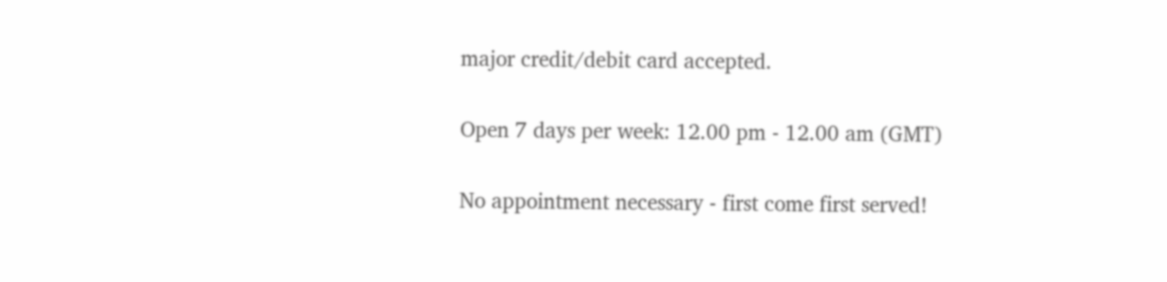major credit/debit card accepted.

Open 7 days per week: 12.00 pm - 12.00 am (GMT)

No appointment necessary - first come first served!